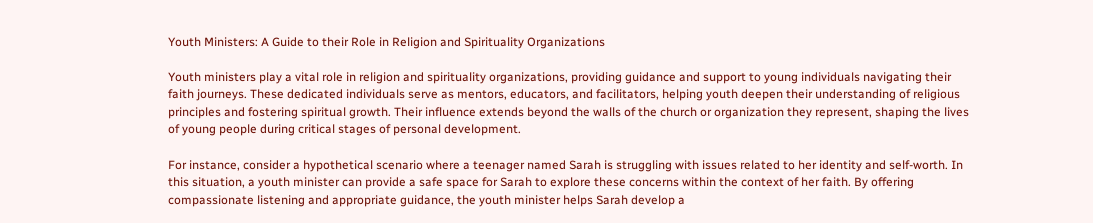Youth Ministers: A Guide to their Role in Religion and Spirituality Organizations

Youth ministers play a vital role in religion and spirituality organizations, providing guidance and support to young individuals navigating their faith journeys. These dedicated individuals serve as mentors, educators, and facilitators, helping youth deepen their understanding of religious principles and fostering spiritual growth. Their influence extends beyond the walls of the church or organization they represent, shaping the lives of young people during critical stages of personal development.

For instance, consider a hypothetical scenario where a teenager named Sarah is struggling with issues related to her identity and self-worth. In this situation, a youth minister can provide a safe space for Sarah to explore these concerns within the context of her faith. By offering compassionate listening and appropriate guidance, the youth minister helps Sarah develop a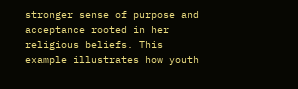stronger sense of purpose and acceptance rooted in her religious beliefs. This example illustrates how youth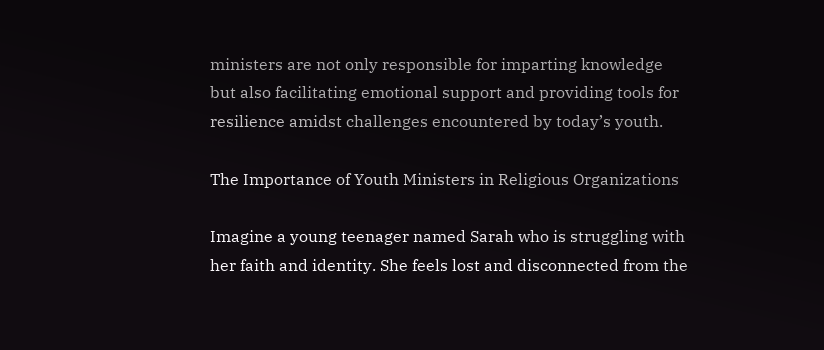ministers are not only responsible for imparting knowledge but also facilitating emotional support and providing tools for resilience amidst challenges encountered by today’s youth.

The Importance of Youth Ministers in Religious Organizations

Imagine a young teenager named Sarah who is struggling with her faith and identity. She feels lost and disconnected from the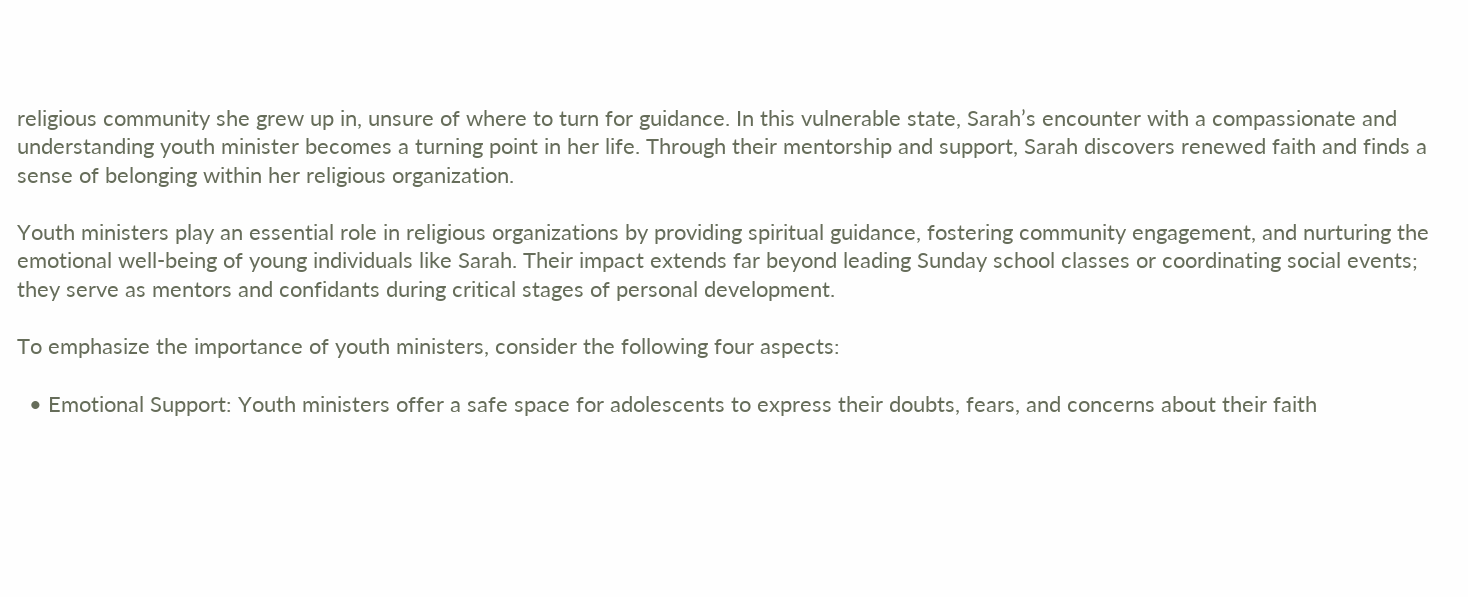religious community she grew up in, unsure of where to turn for guidance. In this vulnerable state, Sarah’s encounter with a compassionate and understanding youth minister becomes a turning point in her life. Through their mentorship and support, Sarah discovers renewed faith and finds a sense of belonging within her religious organization.

Youth ministers play an essential role in religious organizations by providing spiritual guidance, fostering community engagement, and nurturing the emotional well-being of young individuals like Sarah. Their impact extends far beyond leading Sunday school classes or coordinating social events; they serve as mentors and confidants during critical stages of personal development.

To emphasize the importance of youth ministers, consider the following four aspects:

  • Emotional Support: Youth ministers offer a safe space for adolescents to express their doubts, fears, and concerns about their faith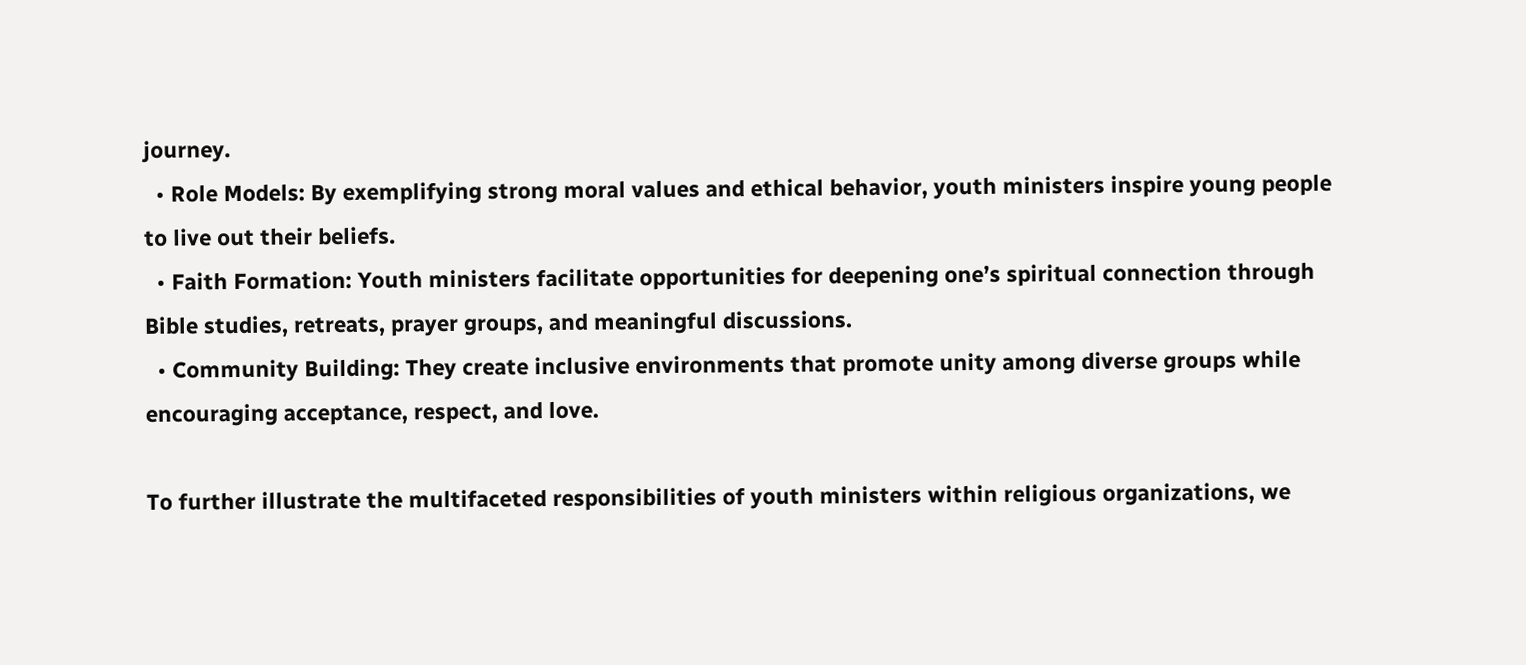journey.
  • Role Models: By exemplifying strong moral values and ethical behavior, youth ministers inspire young people to live out their beliefs.
  • Faith Formation: Youth ministers facilitate opportunities for deepening one’s spiritual connection through Bible studies, retreats, prayer groups, and meaningful discussions.
  • Community Building: They create inclusive environments that promote unity among diverse groups while encouraging acceptance, respect, and love.

To further illustrate the multifaceted responsibilities of youth ministers within religious organizations, we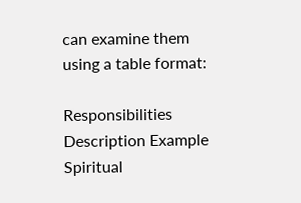can examine them using a table format:

Responsibilities Description Example
Spiritual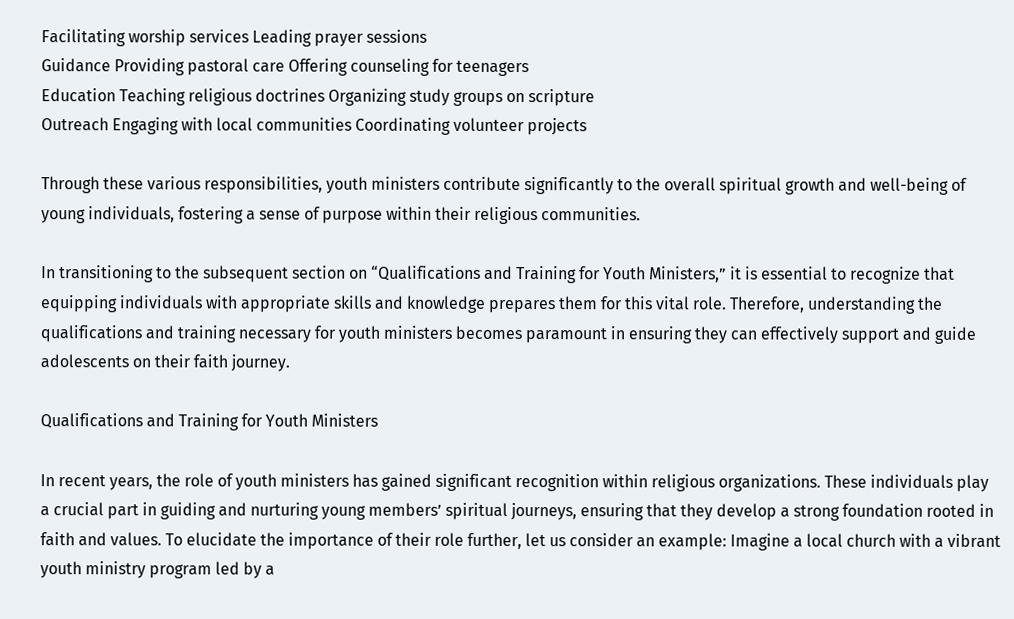Facilitating worship services Leading prayer sessions
Guidance Providing pastoral care Offering counseling for teenagers
Education Teaching religious doctrines Organizing study groups on scripture
Outreach Engaging with local communities Coordinating volunteer projects

Through these various responsibilities, youth ministers contribute significantly to the overall spiritual growth and well-being of young individuals, fostering a sense of purpose within their religious communities.

In transitioning to the subsequent section on “Qualifications and Training for Youth Ministers,” it is essential to recognize that equipping individuals with appropriate skills and knowledge prepares them for this vital role. Therefore, understanding the qualifications and training necessary for youth ministers becomes paramount in ensuring they can effectively support and guide adolescents on their faith journey.

Qualifications and Training for Youth Ministers

In recent years, the role of youth ministers has gained significant recognition within religious organizations. These individuals play a crucial part in guiding and nurturing young members’ spiritual journeys, ensuring that they develop a strong foundation rooted in faith and values. To elucidate the importance of their role further, let us consider an example: Imagine a local church with a vibrant youth ministry program led by a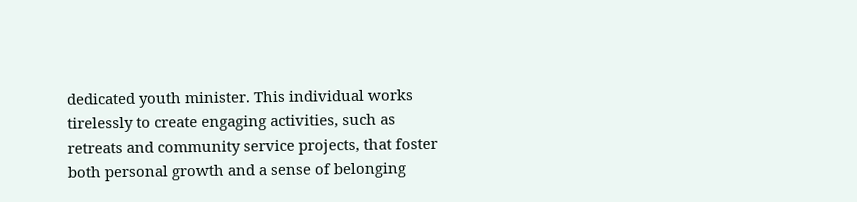dedicated youth minister. This individual works tirelessly to create engaging activities, such as retreats and community service projects, that foster both personal growth and a sense of belonging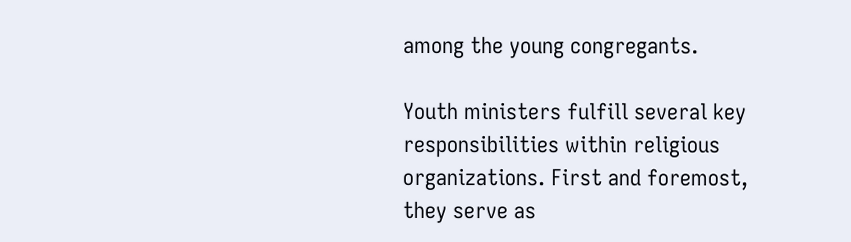among the young congregants.

Youth ministers fulfill several key responsibilities within religious organizations. First and foremost, they serve as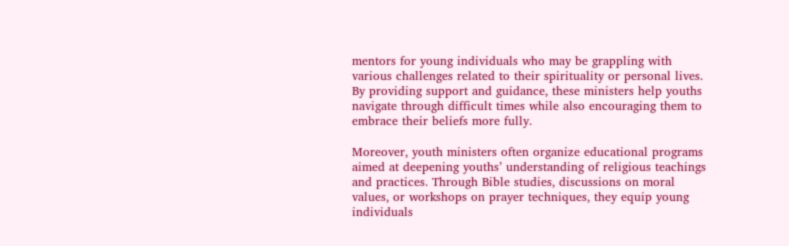mentors for young individuals who may be grappling with various challenges related to their spirituality or personal lives. By providing support and guidance, these ministers help youths navigate through difficult times while also encouraging them to embrace their beliefs more fully.

Moreover, youth ministers often organize educational programs aimed at deepening youths’ understanding of religious teachings and practices. Through Bible studies, discussions on moral values, or workshops on prayer techniques, they equip young individuals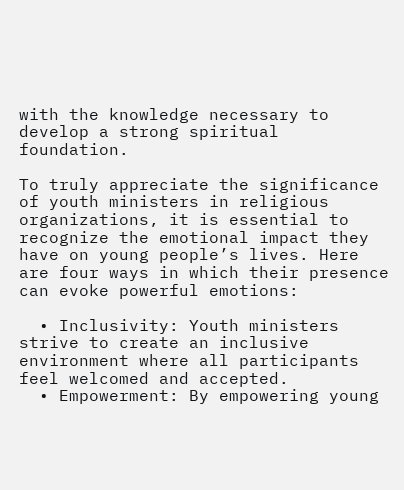with the knowledge necessary to develop a strong spiritual foundation.

To truly appreciate the significance of youth ministers in religious organizations, it is essential to recognize the emotional impact they have on young people’s lives. Here are four ways in which their presence can evoke powerful emotions:

  • Inclusivity: Youth ministers strive to create an inclusive environment where all participants feel welcomed and accepted.
  • Empowerment: By empowering young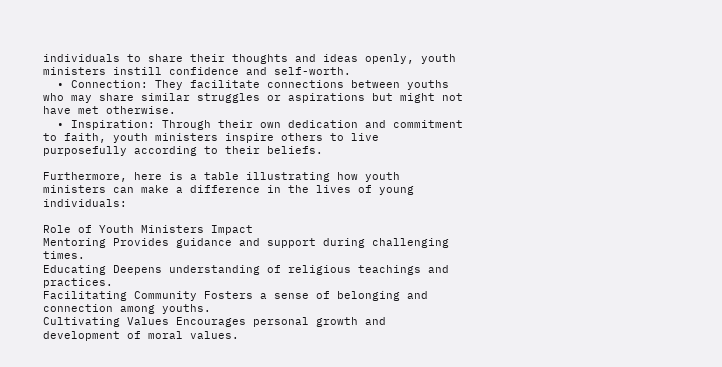individuals to share their thoughts and ideas openly, youth ministers instill confidence and self-worth.
  • Connection: They facilitate connections between youths who may share similar struggles or aspirations but might not have met otherwise.
  • Inspiration: Through their own dedication and commitment to faith, youth ministers inspire others to live purposefully according to their beliefs.

Furthermore, here is a table illustrating how youth ministers can make a difference in the lives of young individuals:

Role of Youth Ministers Impact
Mentoring Provides guidance and support during challenging times.
Educating Deepens understanding of religious teachings and practices.
Facilitating Community Fosters a sense of belonging and connection among youths.
Cultivating Values Encourages personal growth and development of moral values.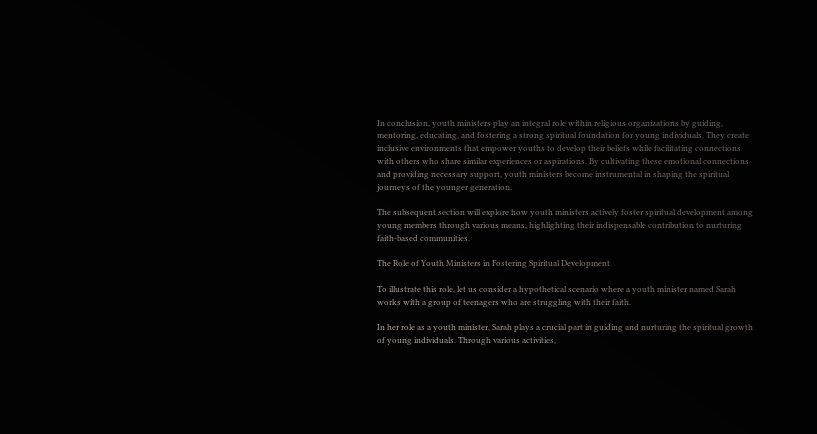In conclusion, youth ministers play an integral role within religious organizations by guiding, mentoring, educating, and fostering a strong spiritual foundation for young individuals. They create inclusive environments that empower youths to develop their beliefs while facilitating connections with others who share similar experiences or aspirations. By cultivating these emotional connections and providing necessary support, youth ministers become instrumental in shaping the spiritual journeys of the younger generation.

The subsequent section will explore how youth ministers actively foster spiritual development among young members through various means, highlighting their indispensable contribution to nurturing faith-based communities.

The Role of Youth Ministers in Fostering Spiritual Development

To illustrate this role, let us consider a hypothetical scenario where a youth minister named Sarah works with a group of teenagers who are struggling with their faith.

In her role as a youth minister, Sarah plays a crucial part in guiding and nurturing the spiritual growth of young individuals. Through various activities,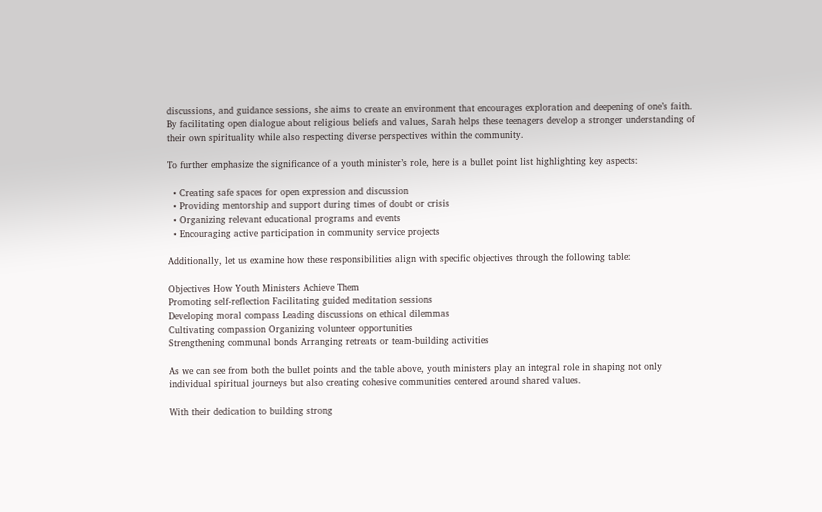discussions, and guidance sessions, she aims to create an environment that encourages exploration and deepening of one’s faith. By facilitating open dialogue about religious beliefs and values, Sarah helps these teenagers develop a stronger understanding of their own spirituality while also respecting diverse perspectives within the community.

To further emphasize the significance of a youth minister’s role, here is a bullet point list highlighting key aspects:

  • Creating safe spaces for open expression and discussion
  • Providing mentorship and support during times of doubt or crisis
  • Organizing relevant educational programs and events
  • Encouraging active participation in community service projects

Additionally, let us examine how these responsibilities align with specific objectives through the following table:

Objectives How Youth Ministers Achieve Them
Promoting self-reflection Facilitating guided meditation sessions
Developing moral compass Leading discussions on ethical dilemmas
Cultivating compassion Organizing volunteer opportunities
Strengthening communal bonds Arranging retreats or team-building activities

As we can see from both the bullet points and the table above, youth ministers play an integral role in shaping not only individual spiritual journeys but also creating cohesive communities centered around shared values.

With their dedication to building strong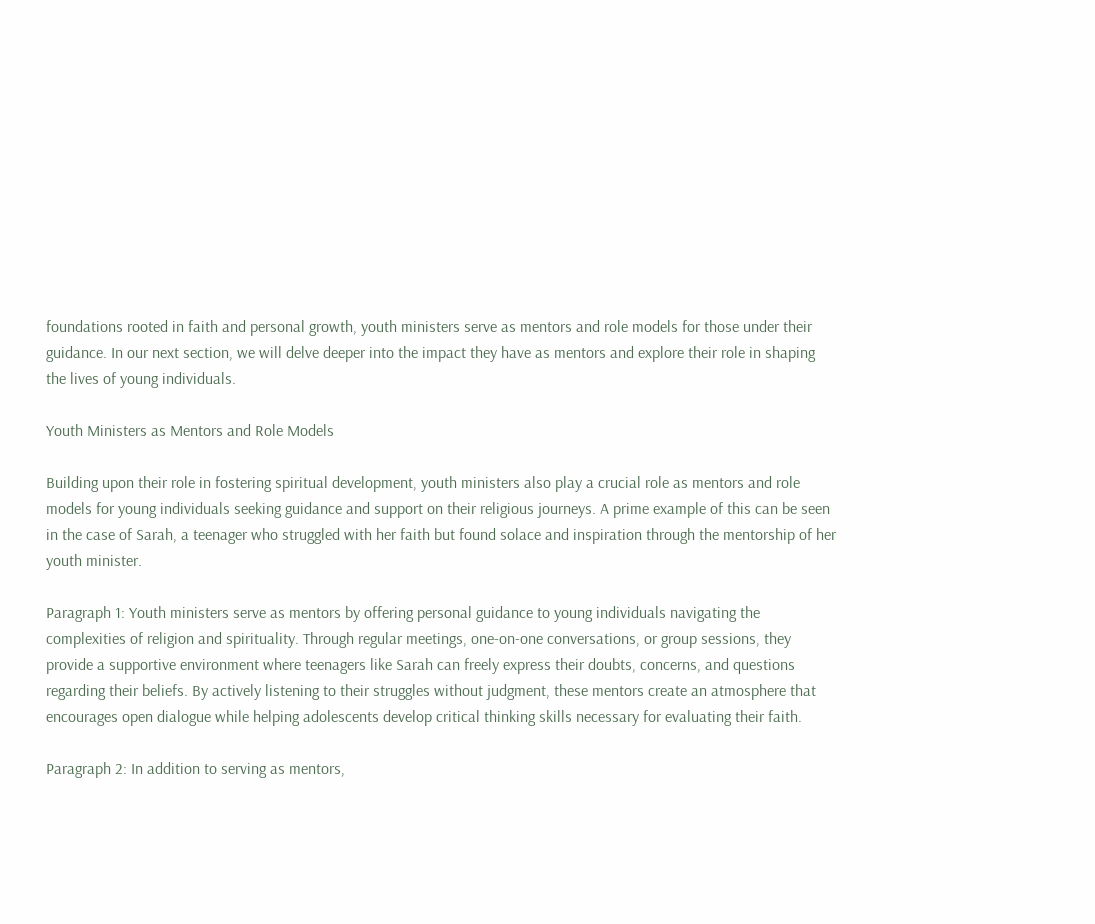foundations rooted in faith and personal growth, youth ministers serve as mentors and role models for those under their guidance. In our next section, we will delve deeper into the impact they have as mentors and explore their role in shaping the lives of young individuals.

Youth Ministers as Mentors and Role Models

Building upon their role in fostering spiritual development, youth ministers also play a crucial role as mentors and role models for young individuals seeking guidance and support on their religious journeys. A prime example of this can be seen in the case of Sarah, a teenager who struggled with her faith but found solace and inspiration through the mentorship of her youth minister.

Paragraph 1: Youth ministers serve as mentors by offering personal guidance to young individuals navigating the complexities of religion and spirituality. Through regular meetings, one-on-one conversations, or group sessions, they provide a supportive environment where teenagers like Sarah can freely express their doubts, concerns, and questions regarding their beliefs. By actively listening to their struggles without judgment, these mentors create an atmosphere that encourages open dialogue while helping adolescents develop critical thinking skills necessary for evaluating their faith.

Paragraph 2: In addition to serving as mentors,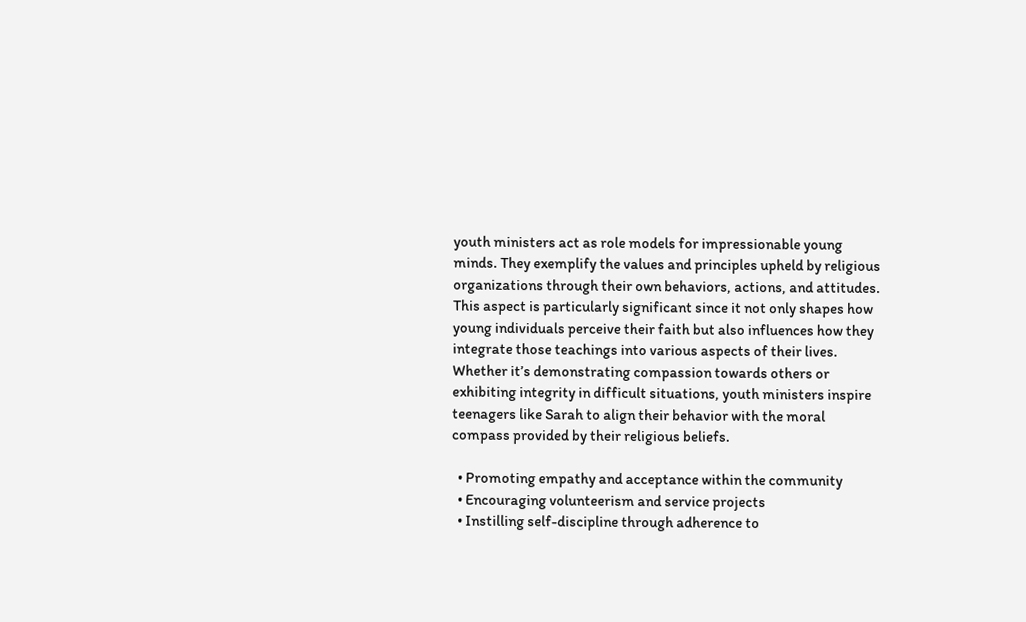youth ministers act as role models for impressionable young minds. They exemplify the values and principles upheld by religious organizations through their own behaviors, actions, and attitudes. This aspect is particularly significant since it not only shapes how young individuals perceive their faith but also influences how they integrate those teachings into various aspects of their lives. Whether it’s demonstrating compassion towards others or exhibiting integrity in difficult situations, youth ministers inspire teenagers like Sarah to align their behavior with the moral compass provided by their religious beliefs.

  • Promoting empathy and acceptance within the community
  • Encouraging volunteerism and service projects
  • Instilling self-discipline through adherence to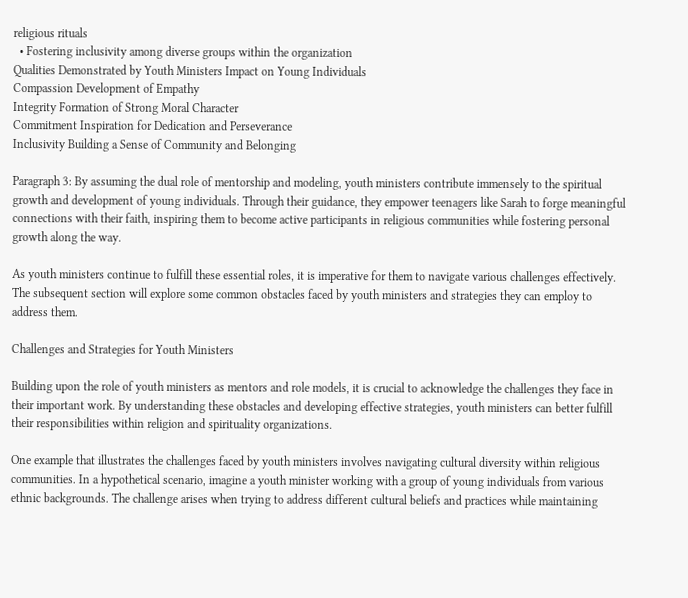religious rituals
  • Fostering inclusivity among diverse groups within the organization
Qualities Demonstrated by Youth Ministers Impact on Young Individuals
Compassion Development of Empathy
Integrity Formation of Strong Moral Character
Commitment Inspiration for Dedication and Perseverance
Inclusivity Building a Sense of Community and Belonging

Paragraph 3: By assuming the dual role of mentorship and modeling, youth ministers contribute immensely to the spiritual growth and development of young individuals. Through their guidance, they empower teenagers like Sarah to forge meaningful connections with their faith, inspiring them to become active participants in religious communities while fostering personal growth along the way.

As youth ministers continue to fulfill these essential roles, it is imperative for them to navigate various challenges effectively. The subsequent section will explore some common obstacles faced by youth ministers and strategies they can employ to address them.

Challenges and Strategies for Youth Ministers

Building upon the role of youth ministers as mentors and role models, it is crucial to acknowledge the challenges they face in their important work. By understanding these obstacles and developing effective strategies, youth ministers can better fulfill their responsibilities within religion and spirituality organizations.

One example that illustrates the challenges faced by youth ministers involves navigating cultural diversity within religious communities. In a hypothetical scenario, imagine a youth minister working with a group of young individuals from various ethnic backgrounds. The challenge arises when trying to address different cultural beliefs and practices while maintaining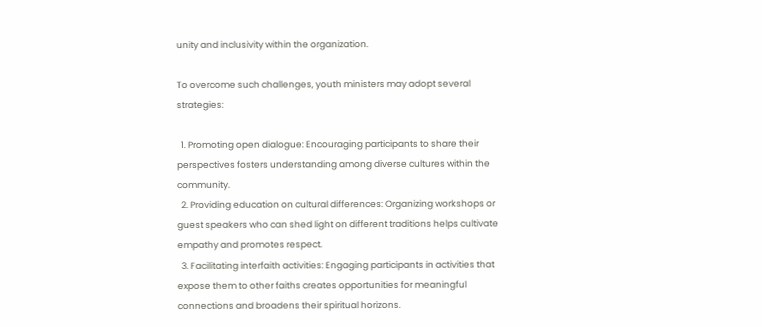unity and inclusivity within the organization.

To overcome such challenges, youth ministers may adopt several strategies:

  1. Promoting open dialogue: Encouraging participants to share their perspectives fosters understanding among diverse cultures within the community.
  2. Providing education on cultural differences: Organizing workshops or guest speakers who can shed light on different traditions helps cultivate empathy and promotes respect.
  3. Facilitating interfaith activities: Engaging participants in activities that expose them to other faiths creates opportunities for meaningful connections and broadens their spiritual horizons.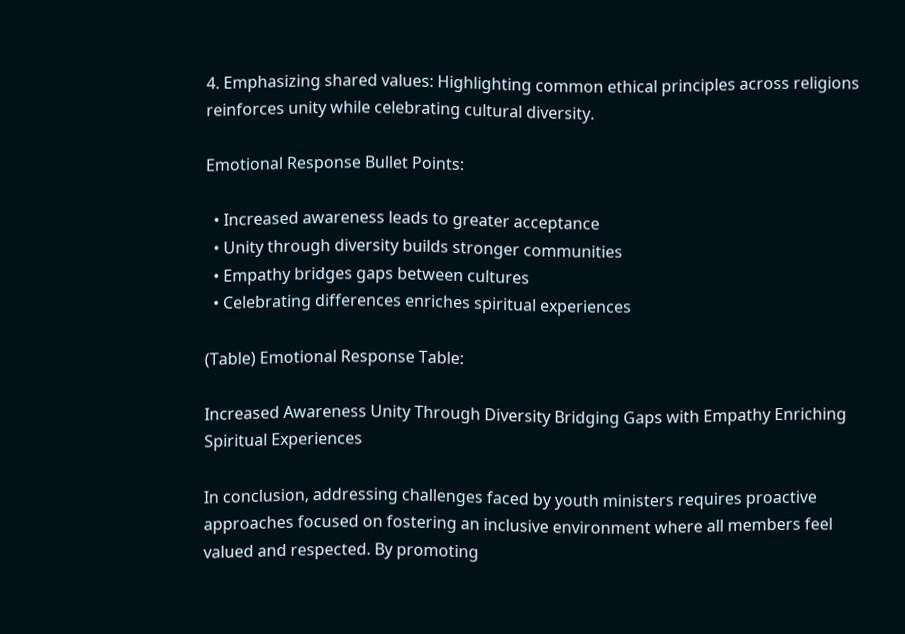4. Emphasizing shared values: Highlighting common ethical principles across religions reinforces unity while celebrating cultural diversity.

Emotional Response Bullet Points:

  • Increased awareness leads to greater acceptance
  • Unity through diversity builds stronger communities
  • Empathy bridges gaps between cultures
  • Celebrating differences enriches spiritual experiences

(Table) Emotional Response Table:

Increased Awareness Unity Through Diversity Bridging Gaps with Empathy Enriching Spiritual Experiences

In conclusion, addressing challenges faced by youth ministers requires proactive approaches focused on fostering an inclusive environment where all members feel valued and respected. By promoting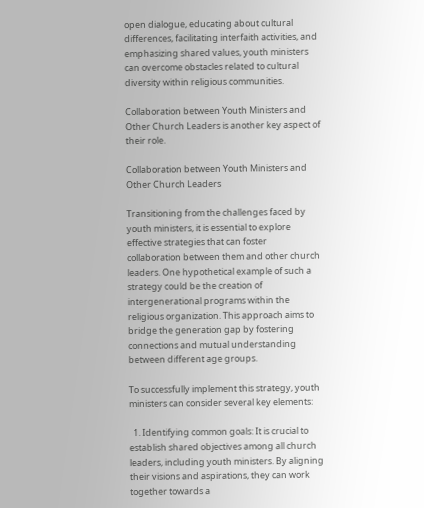open dialogue, educating about cultural differences, facilitating interfaith activities, and emphasizing shared values, youth ministers can overcome obstacles related to cultural diversity within religious communities.

Collaboration between Youth Ministers and Other Church Leaders is another key aspect of their role.

Collaboration between Youth Ministers and Other Church Leaders

Transitioning from the challenges faced by youth ministers, it is essential to explore effective strategies that can foster collaboration between them and other church leaders. One hypothetical example of such a strategy could be the creation of intergenerational programs within the religious organization. This approach aims to bridge the generation gap by fostering connections and mutual understanding between different age groups.

To successfully implement this strategy, youth ministers can consider several key elements:

  1. Identifying common goals: It is crucial to establish shared objectives among all church leaders, including youth ministers. By aligning their visions and aspirations, they can work together towards a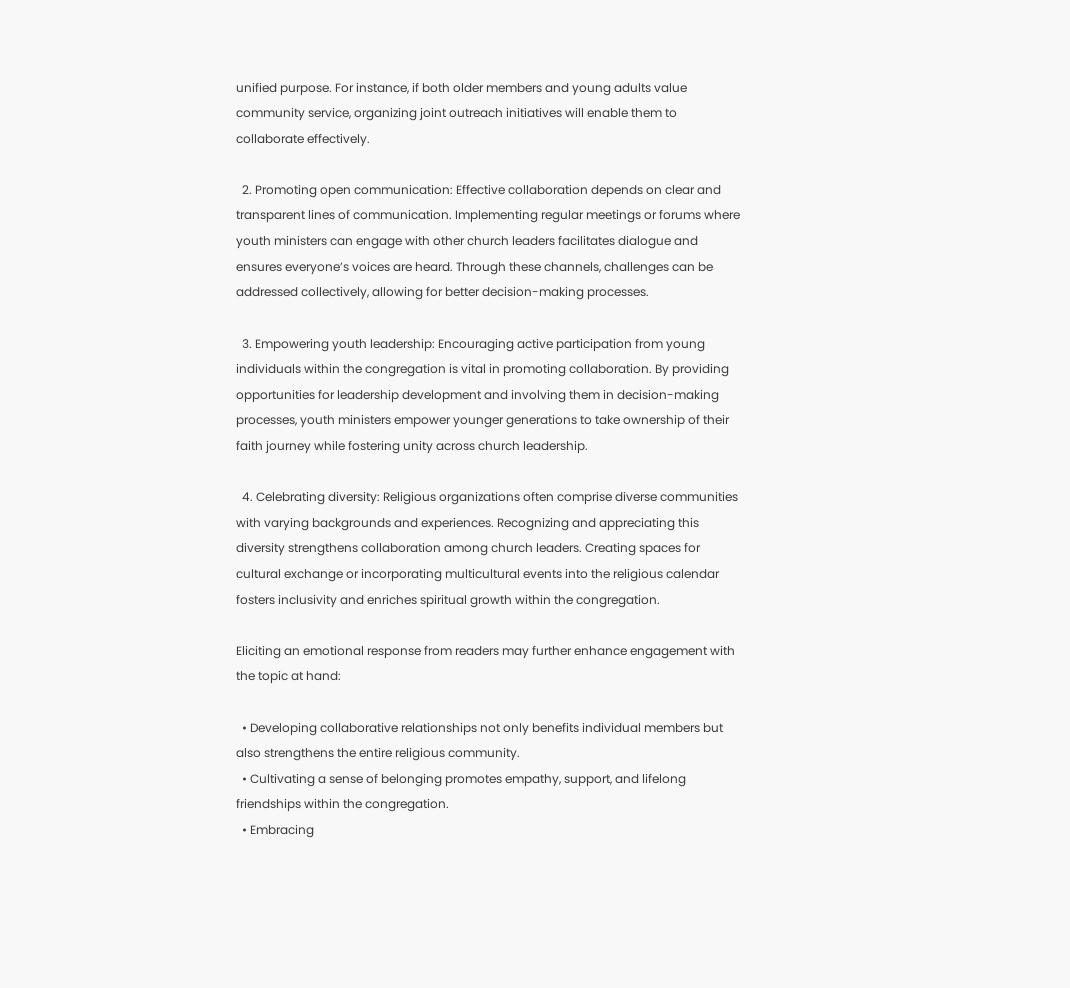unified purpose. For instance, if both older members and young adults value community service, organizing joint outreach initiatives will enable them to collaborate effectively.

  2. Promoting open communication: Effective collaboration depends on clear and transparent lines of communication. Implementing regular meetings or forums where youth ministers can engage with other church leaders facilitates dialogue and ensures everyone’s voices are heard. Through these channels, challenges can be addressed collectively, allowing for better decision-making processes.

  3. Empowering youth leadership: Encouraging active participation from young individuals within the congregation is vital in promoting collaboration. By providing opportunities for leadership development and involving them in decision-making processes, youth ministers empower younger generations to take ownership of their faith journey while fostering unity across church leadership.

  4. Celebrating diversity: Religious organizations often comprise diverse communities with varying backgrounds and experiences. Recognizing and appreciating this diversity strengthens collaboration among church leaders. Creating spaces for cultural exchange or incorporating multicultural events into the religious calendar fosters inclusivity and enriches spiritual growth within the congregation.

Eliciting an emotional response from readers may further enhance engagement with the topic at hand:

  • Developing collaborative relationships not only benefits individual members but also strengthens the entire religious community.
  • Cultivating a sense of belonging promotes empathy, support, and lifelong friendships within the congregation.
  • Embracing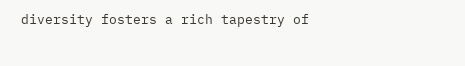diversity fosters a rich tapestry of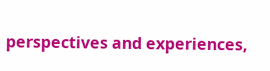perspectives and experiences,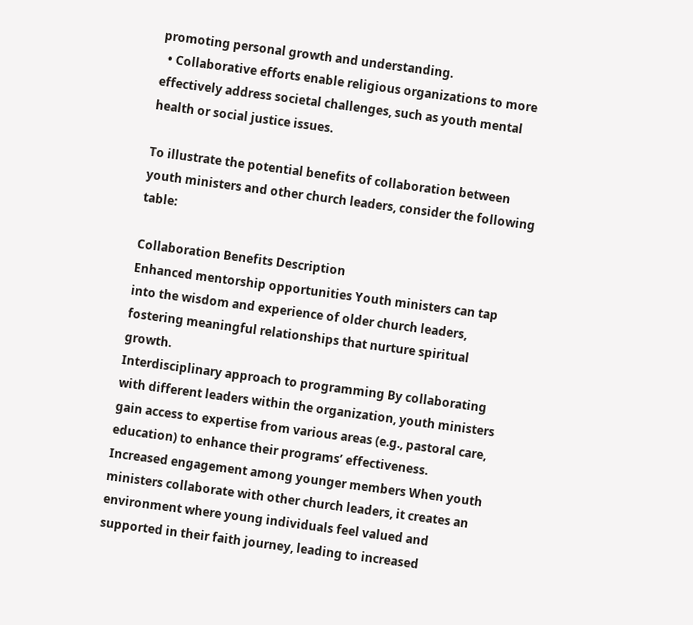promoting personal growth and understanding.
  • Collaborative efforts enable religious organizations to more effectively address societal challenges, such as youth mental health or social justice issues.

To illustrate the potential benefits of collaboration between youth ministers and other church leaders, consider the following table:

Collaboration Benefits Description
Enhanced mentorship opportunities Youth ministers can tap into the wisdom and experience of older church leaders, fostering meaningful relationships that nurture spiritual growth.
Interdisciplinary approach to programming By collaborating with different leaders within the organization, youth ministers gain access to expertise from various areas (e.g., pastoral care, education) to enhance their programs’ effectiveness.
Increased engagement among younger members When youth ministers collaborate with other church leaders, it creates an environment where young individuals feel valued and supported in their faith journey, leading to increased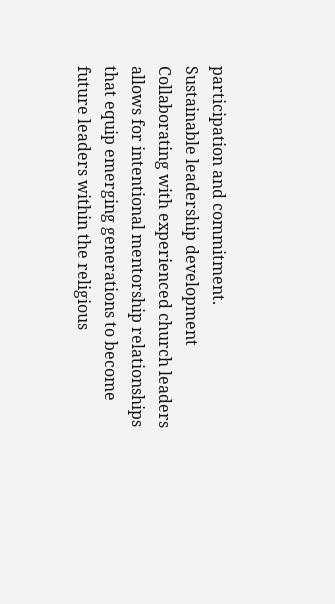participation and commitment.
Sustainable leadership development Collaborating with experienced church leaders allows for intentional mentorship relationships that equip emerging generations to become future leaders within the religious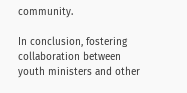community.

In conclusion, fostering collaboration between youth ministers and other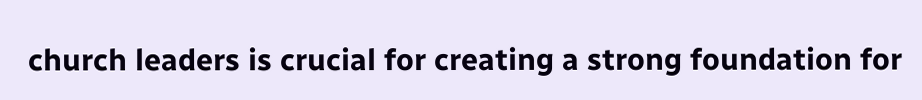church leaders is crucial for creating a strong foundation for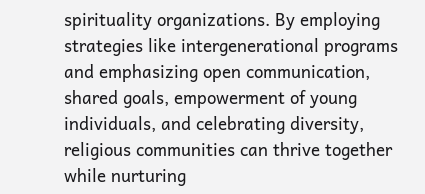spirituality organizations. By employing strategies like intergenerational programs and emphasizing open communication, shared goals, empowerment of young individuals, and celebrating diversity, religious communities can thrive together while nurturing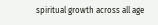spiritual growth across all age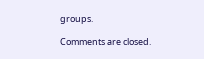groups.

Comments are closed.